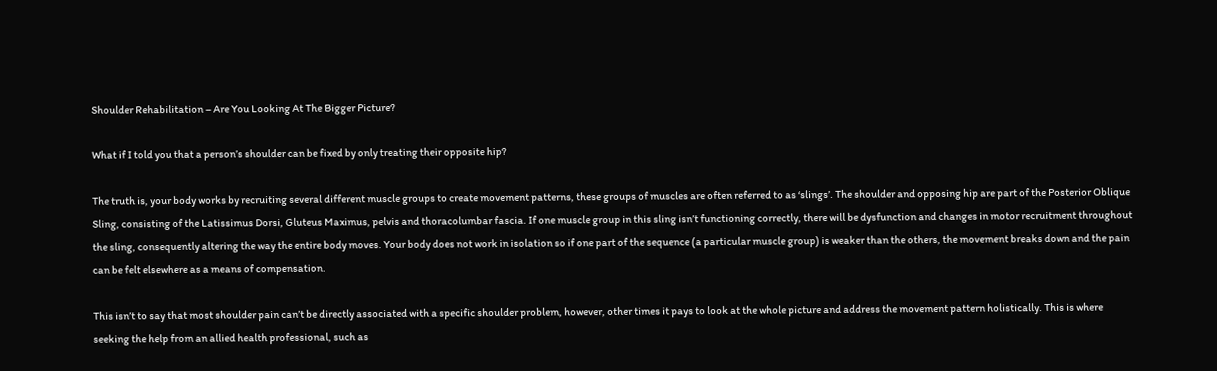Shoulder Rehabilitation – Are You Looking At The Bigger Picture?

What if I told you that a person’s shoulder can be fixed by only treating their opposite hip?

The truth is, your body works by recruiting several different muscle groups to create movement patterns, these groups of muscles are often referred to as ‘slings’. The shoulder and opposing hip are part of the Posterior Oblique Sling, consisting of the Latissimus Dorsi, Gluteus Maximus, pelvis and thoracolumbar fascia. If one muscle group in this sling isn’t functioning correctly, there will be dysfunction and changes in motor recruitment throughout the sling, consequently altering the way the entire body moves. Your body does not work in isolation so if one part of the sequence (a particular muscle group) is weaker than the others, the movement breaks down and the pain can be felt elsewhere as a means of compensation.

This isn’t to say that most shoulder pain can’t be directly associated with a specific shoulder problem, however, other times it pays to look at the whole picture and address the movement pattern holistically. This is where seeking the help from an allied health professional, such as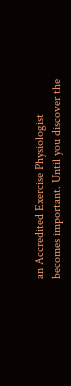an Accredited Exercise Physiologist becomes important. Until you discover the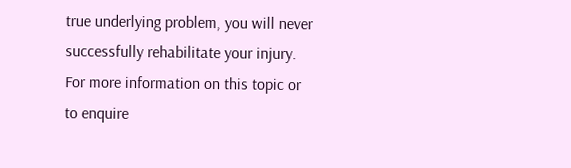true underlying problem, you will never successfully rehabilitate your injury. For more information on this topic or to enquire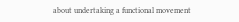about undertaking a functional movement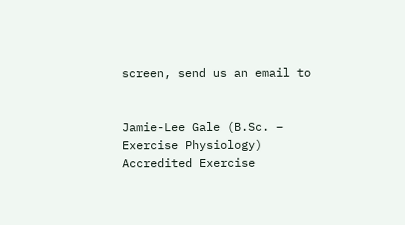screen, send us an email to


Jamie-Lee Gale (B.Sc. – Exercise Physiology)
Accredited Exercise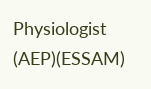Physiologist (AEP)(ESSAM)